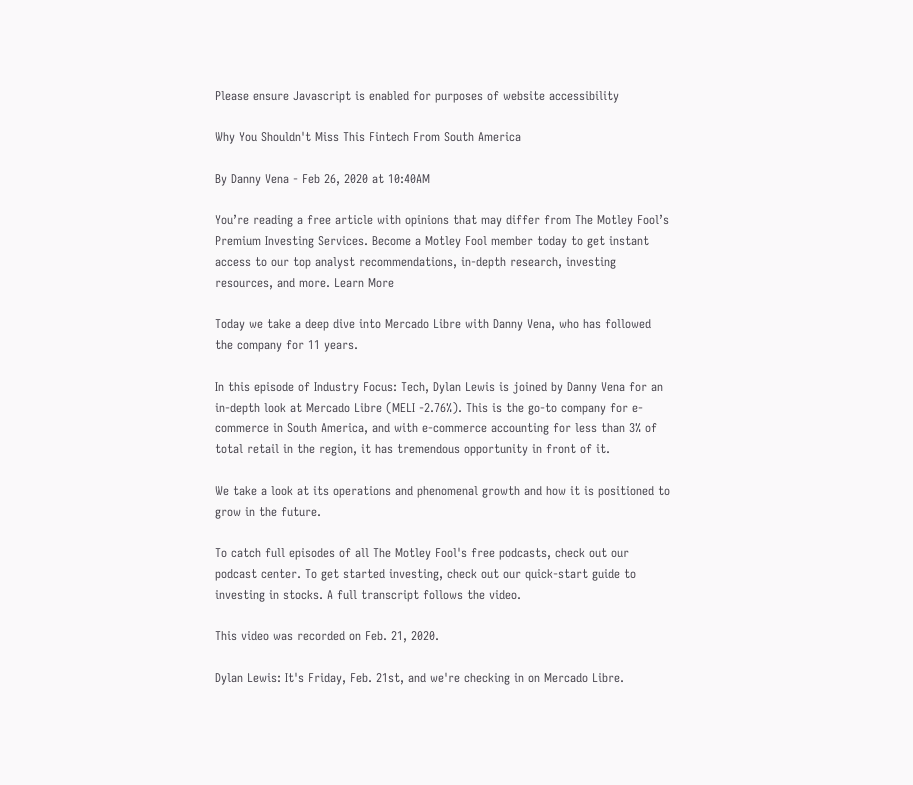Please ensure Javascript is enabled for purposes of website accessibility

Why You Shouldn't Miss This Fintech From South America

By Danny Vena - Feb 26, 2020 at 10:40AM

You’re reading a free article with opinions that may differ from The Motley Fool’s Premium Investing Services. Become a Motley Fool member today to get instant access to our top analyst recommendations, in-depth research, investing resources, and more. Learn More

Today we take a deep dive into Mercado Libre with Danny Vena, who has followed the company for 11 years.

In this episode of Industry Focus: Tech, Dylan Lewis is joined by Danny Vena for an in-depth look at Mercado Libre (MELI -2.76%). This is the go-to company for e-commerce in South America, and with e-commerce accounting for less than 3% of total retail in the region, it has tremendous opportunity in front of it.

We take a look at its operations and phenomenal growth and how it is positioned to grow in the future.

To catch full episodes of all The Motley Fool's free podcasts, check out our podcast center. To get started investing, check out our quick-start guide to investing in stocks. A full transcript follows the video.

This video was recorded on Feb. 21, 2020.

Dylan Lewis: It's Friday, Feb. 21st, and we're checking in on Mercado Libre.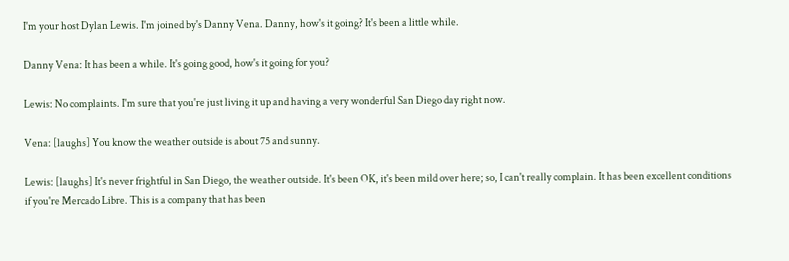I'm your host Dylan Lewis. I'm joined by's Danny Vena. Danny, how's it going? It's been a little while.

Danny Vena: It has been a while. It's going good, how's it going for you?

Lewis: No complaints. I'm sure that you're just living it up and having a very wonderful San Diego day right now.

Vena: [laughs] You know the weather outside is about 75 and sunny.

Lewis: [laughs] It's never frightful in San Diego, the weather outside. It's been OK, it's been mild over here; so, I can't really complain. It has been excellent conditions if you're Mercado Libre. This is a company that has been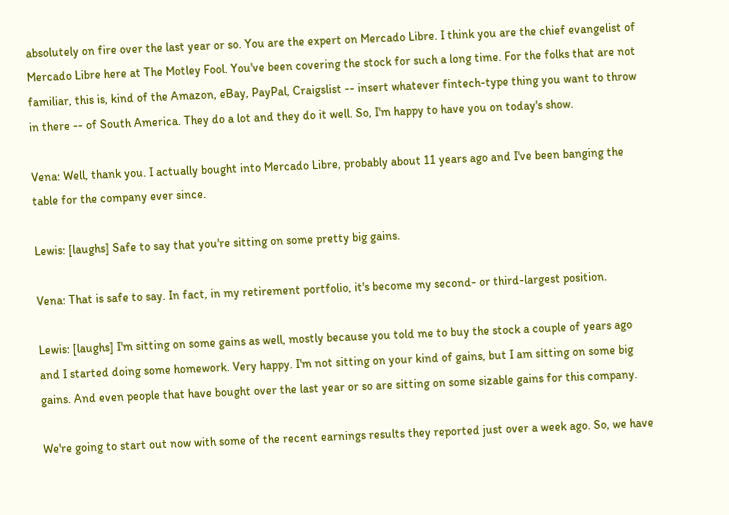absolutely on fire over the last year or so. You are the expert on Mercado Libre. I think you are the chief evangelist of Mercado Libre here at The Motley Fool. You've been covering the stock for such a long time. For the folks that are not familiar, this is, kind of the Amazon, eBay, PayPal, Craigslist -- insert whatever fintech-type thing you want to throw in there -- of South America. They do a lot and they do it well. So, I'm happy to have you on today's show.

Vena: Well, thank you. I actually bought into Mercado Libre, probably about 11 years ago and I've been banging the table for the company ever since.

Lewis: [laughs] Safe to say that you're sitting on some pretty big gains.

Vena: That is safe to say. In fact, in my retirement portfolio, it's become my second- or third-largest position.

Lewis: [laughs] I'm sitting on some gains as well, mostly because you told me to buy the stock a couple of years ago and I started doing some homework. Very happy. I'm not sitting on your kind of gains, but I am sitting on some big gains. And even people that have bought over the last year or so are sitting on some sizable gains for this company.

We're going to start out now with some of the recent earnings results they reported just over a week ago. So, we have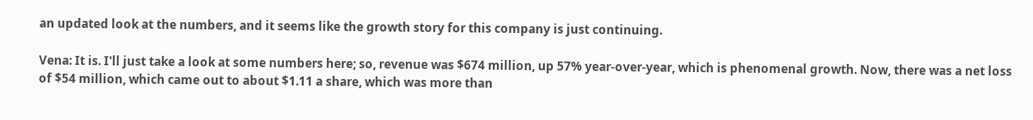an updated look at the numbers, and it seems like the growth story for this company is just continuing.

Vena: It is. I'll just take a look at some numbers here; so, revenue was $674 million, up 57% year-over-year, which is phenomenal growth. Now, there was a net loss of $54 million, which came out to about $1.11 a share, which was more than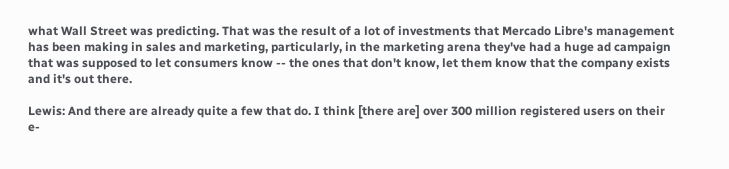what Wall Street was predicting. That was the result of a lot of investments that Mercado Libre's management has been making in sales and marketing, particularly, in the marketing arena they've had a huge ad campaign that was supposed to let consumers know -- the ones that don't know, let them know that the company exists and it's out there.

Lewis: And there are already quite a few that do. I think [there are] over 300 million registered users on their e-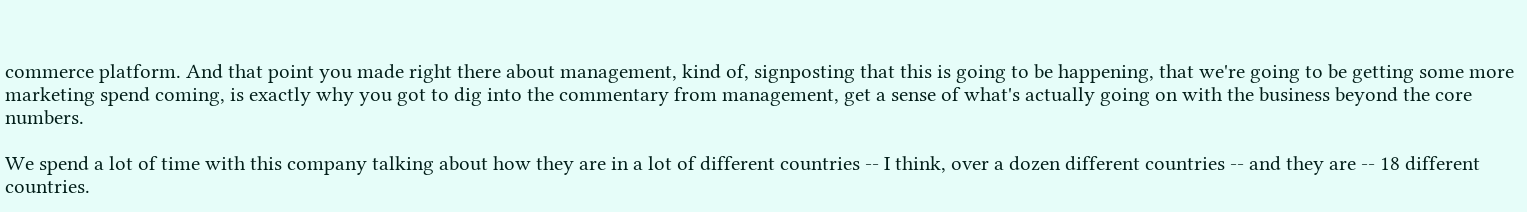commerce platform. And that point you made right there about management, kind of, signposting that this is going to be happening, that we're going to be getting some more marketing spend coming, is exactly why you got to dig into the commentary from management, get a sense of what's actually going on with the business beyond the core numbers.

We spend a lot of time with this company talking about how they are in a lot of different countries -- I think, over a dozen different countries -- and they are -- 18 different countries.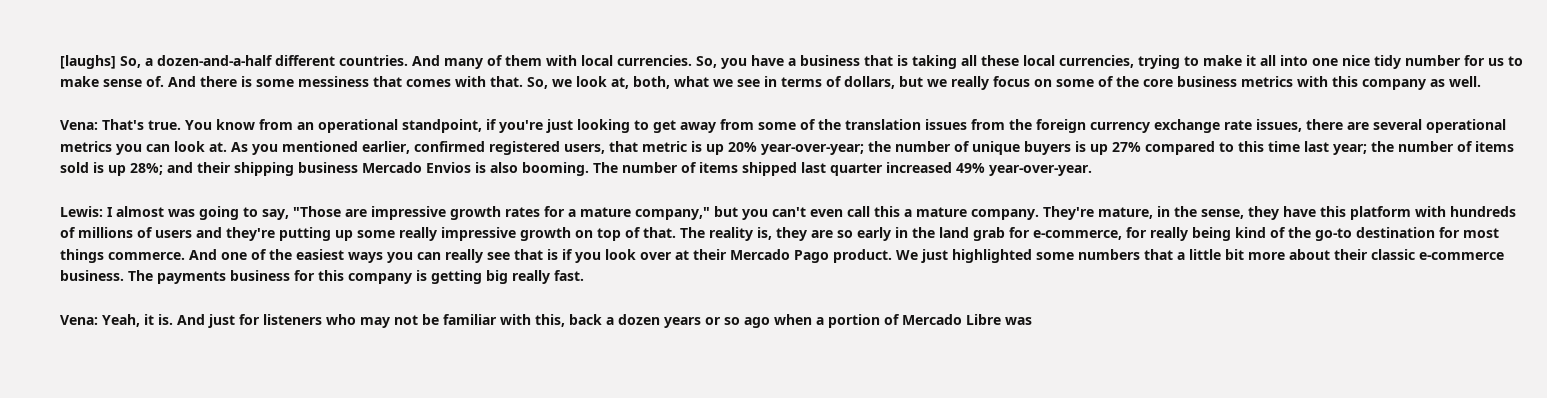[laughs] So, a dozen-and-a-half different countries. And many of them with local currencies. So, you have a business that is taking all these local currencies, trying to make it all into one nice tidy number for us to make sense of. And there is some messiness that comes with that. So, we look at, both, what we see in terms of dollars, but we really focus on some of the core business metrics with this company as well.

Vena: That's true. You know from an operational standpoint, if you're just looking to get away from some of the translation issues from the foreign currency exchange rate issues, there are several operational metrics you can look at. As you mentioned earlier, confirmed registered users, that metric is up 20% year-over-year; the number of unique buyers is up 27% compared to this time last year; the number of items sold is up 28%; and their shipping business Mercado Envios is also booming. The number of items shipped last quarter increased 49% year-over-year.

Lewis: I almost was going to say, "Those are impressive growth rates for a mature company," but you can't even call this a mature company. They're mature, in the sense, they have this platform with hundreds of millions of users and they're putting up some really impressive growth on top of that. The reality is, they are so early in the land grab for e-commerce, for really being kind of the go-to destination for most things commerce. And one of the easiest ways you can really see that is if you look over at their Mercado Pago product. We just highlighted some numbers that a little bit more about their classic e-commerce business. The payments business for this company is getting big really fast.

Vena: Yeah, it is. And just for listeners who may not be familiar with this, back a dozen years or so ago when a portion of Mercado Libre was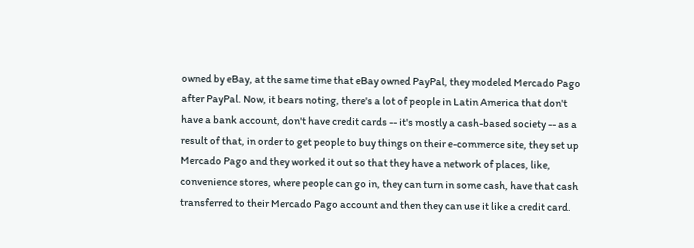owned by eBay, at the same time that eBay owned PayPal, they modeled Mercado Pago after PayPal. Now, it bears noting, there's a lot of people in Latin America that don't have a bank account, don't have credit cards -- it's mostly a cash-based society -- as a result of that, in order to get people to buy things on their e-commerce site, they set up Mercado Pago and they worked it out so that they have a network of places, like, convenience stores, where people can go in, they can turn in some cash, have that cash transferred to their Mercado Pago account and then they can use it like a credit card.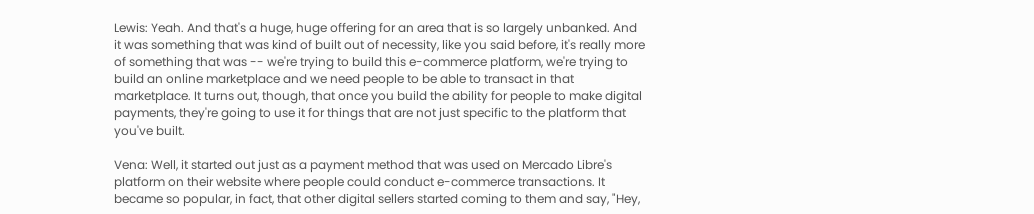Lewis: Yeah. And that's a huge, huge offering for an area that is so largely unbanked. And it was something that was kind of built out of necessity, like you said before, it's really more of something that was -- we're trying to build this e-commerce platform, we're trying to build an online marketplace and we need people to be able to transact in that marketplace. It turns out, though, that once you build the ability for people to make digital payments, they're going to use it for things that are not just specific to the platform that you've built.

Vena: Well, it started out just as a payment method that was used on Mercado Libre's platform on their website where people could conduct e-commerce transactions. It became so popular, in fact, that other digital sellers started coming to them and say, "Hey,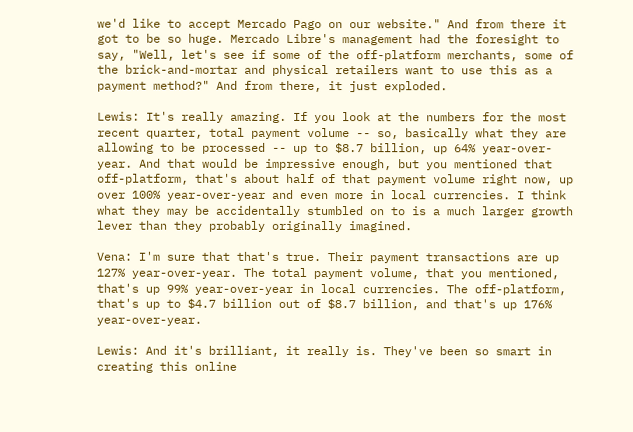we'd like to accept Mercado Pago on our website." And from there it got to be so huge. Mercado Libre's management had the foresight to say, "Well, let's see if some of the off-platform merchants, some of the brick-and-mortar and physical retailers want to use this as a payment method?" And from there, it just exploded.

Lewis: It's really amazing. If you look at the numbers for the most recent quarter, total payment volume -- so, basically what they are allowing to be processed -- up to $8.7 billion, up 64% year-over-year. And that would be impressive enough, but you mentioned that off-platform, that's about half of that payment volume right now, up over 100% year-over-year and even more in local currencies. I think what they may be accidentally stumbled on to is a much larger growth lever than they probably originally imagined.

Vena: I'm sure that that's true. Their payment transactions are up 127% year-over-year. The total payment volume, that you mentioned, that's up 99% year-over-year in local currencies. The off-platform, that's up to $4.7 billion out of $8.7 billion, and that's up 176% year-over-year.

Lewis: And it's brilliant, it really is. They've been so smart in creating this online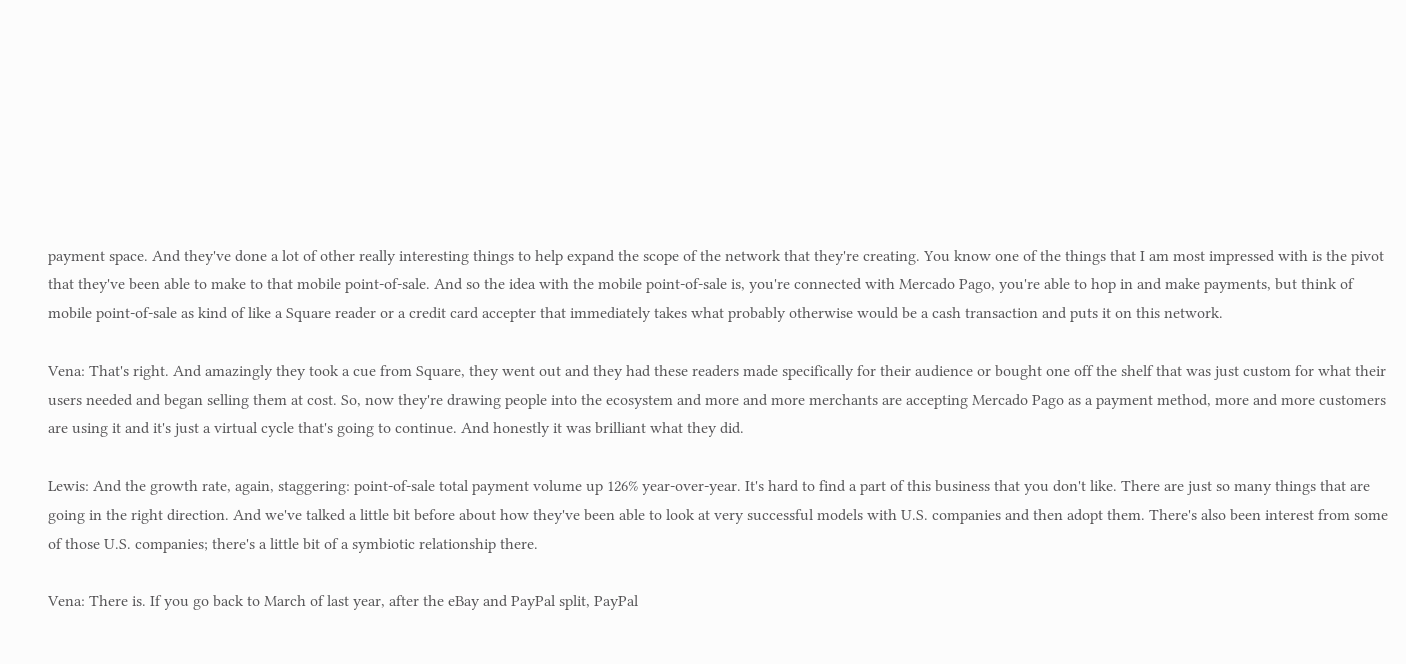payment space. And they've done a lot of other really interesting things to help expand the scope of the network that they're creating. You know one of the things that I am most impressed with is the pivot that they've been able to make to that mobile point-of-sale. And so the idea with the mobile point-of-sale is, you're connected with Mercado Pago, you're able to hop in and make payments, but think of mobile point-of-sale as kind of like a Square reader or a credit card accepter that immediately takes what probably otherwise would be a cash transaction and puts it on this network.

Vena: That's right. And amazingly they took a cue from Square, they went out and they had these readers made specifically for their audience or bought one off the shelf that was just custom for what their users needed and began selling them at cost. So, now they're drawing people into the ecosystem and more and more merchants are accepting Mercado Pago as a payment method, more and more customers are using it and it's just a virtual cycle that's going to continue. And honestly it was brilliant what they did.

Lewis: And the growth rate, again, staggering: point-of-sale total payment volume up 126% year-over-year. It's hard to find a part of this business that you don't like. There are just so many things that are going in the right direction. And we've talked a little bit before about how they've been able to look at very successful models with U.S. companies and then adopt them. There's also been interest from some of those U.S. companies; there's a little bit of a symbiotic relationship there.

Vena: There is. If you go back to March of last year, after the eBay and PayPal split, PayPal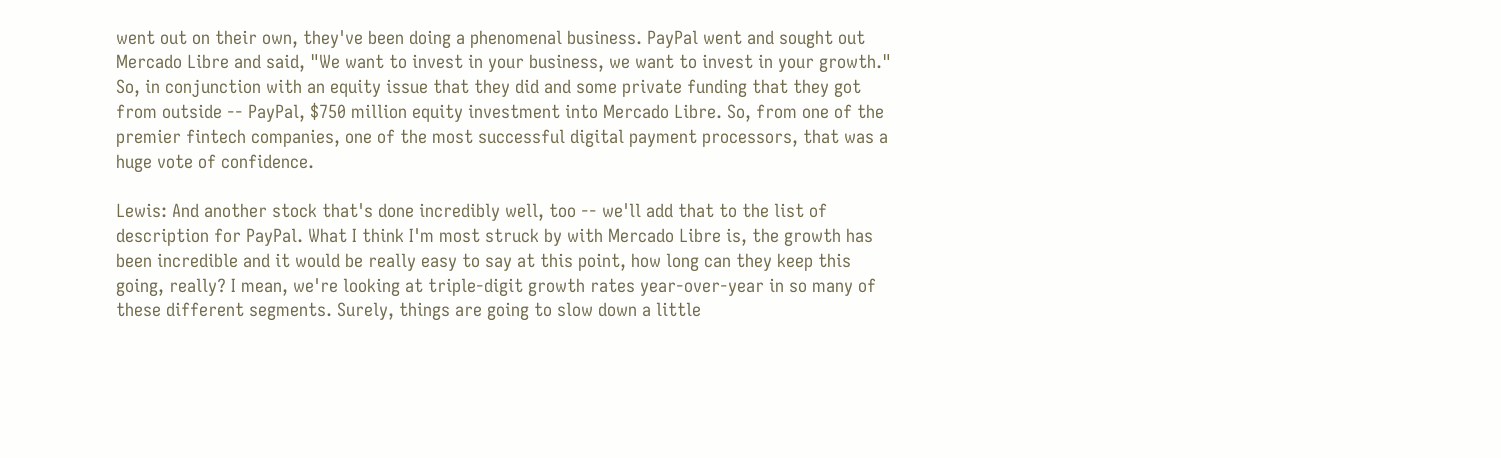went out on their own, they've been doing a phenomenal business. PayPal went and sought out Mercado Libre and said, "We want to invest in your business, we want to invest in your growth." So, in conjunction with an equity issue that they did and some private funding that they got from outside -- PayPal, $750 million equity investment into Mercado Libre. So, from one of the premier fintech companies, one of the most successful digital payment processors, that was a huge vote of confidence.

Lewis: And another stock that's done incredibly well, too -- we'll add that to the list of description for PayPal. What I think I'm most struck by with Mercado Libre is, the growth has been incredible and it would be really easy to say at this point, how long can they keep this going, really? I mean, we're looking at triple-digit growth rates year-over-year in so many of these different segments. Surely, things are going to slow down a little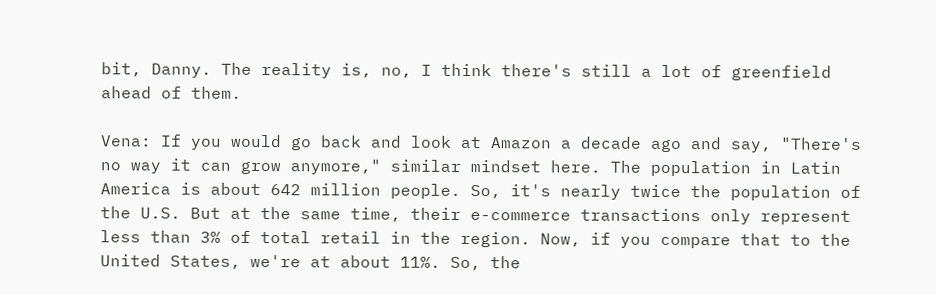bit, Danny. The reality is, no, I think there's still a lot of greenfield ahead of them.

Vena: If you would go back and look at Amazon a decade ago and say, "There's no way it can grow anymore," similar mindset here. The population in Latin America is about 642 million people. So, it's nearly twice the population of the U.S. But at the same time, their e-commerce transactions only represent less than 3% of total retail in the region. Now, if you compare that to the United States, we're at about 11%. So, the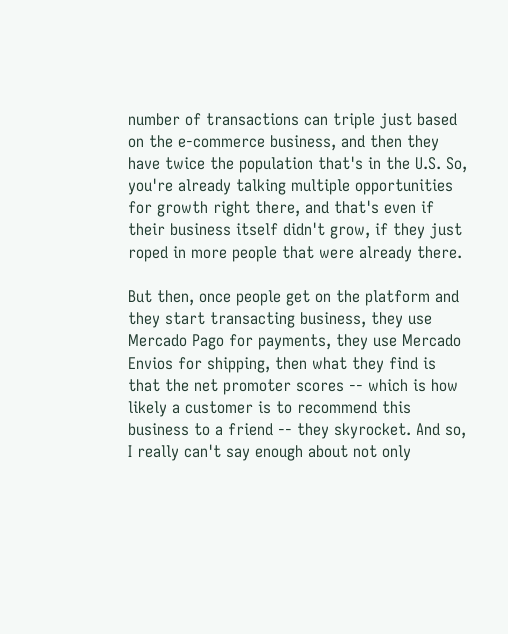number of transactions can triple just based on the e-commerce business, and then they have twice the population that's in the U.S. So, you're already talking multiple opportunities for growth right there, and that's even if their business itself didn't grow, if they just roped in more people that were already there.

But then, once people get on the platform and they start transacting business, they use Mercado Pago for payments, they use Mercado Envios for shipping, then what they find is that the net promoter scores -- which is how likely a customer is to recommend this business to a friend -- they skyrocket. And so, I really can't say enough about not only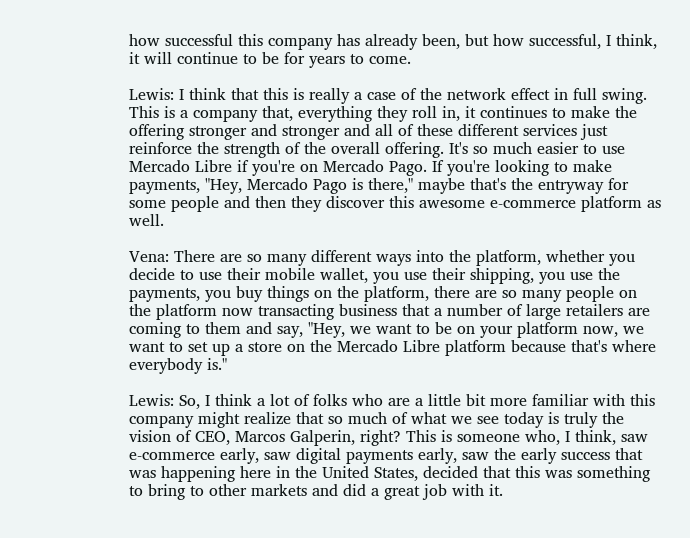how successful this company has already been, but how successful, I think, it will continue to be for years to come.

Lewis: I think that this is really a case of the network effect in full swing. This is a company that, everything they roll in, it continues to make the offering stronger and stronger and all of these different services just reinforce the strength of the overall offering. It's so much easier to use Mercado Libre if you're on Mercado Pago. If you're looking to make payments, "Hey, Mercado Pago is there," maybe that's the entryway for some people and then they discover this awesome e-commerce platform as well.

Vena: There are so many different ways into the platform, whether you decide to use their mobile wallet, you use their shipping, you use the payments, you buy things on the platform, there are so many people on the platform now transacting business that a number of large retailers are coming to them and say, "Hey, we want to be on your platform now, we want to set up a store on the Mercado Libre platform because that's where everybody is."

Lewis: So, I think a lot of folks who are a little bit more familiar with this company might realize that so much of what we see today is truly the vision of CEO, Marcos Galperin, right? This is someone who, I think, saw e-commerce early, saw digital payments early, saw the early success that was happening here in the United States, decided that this was something to bring to other markets and did a great job with it.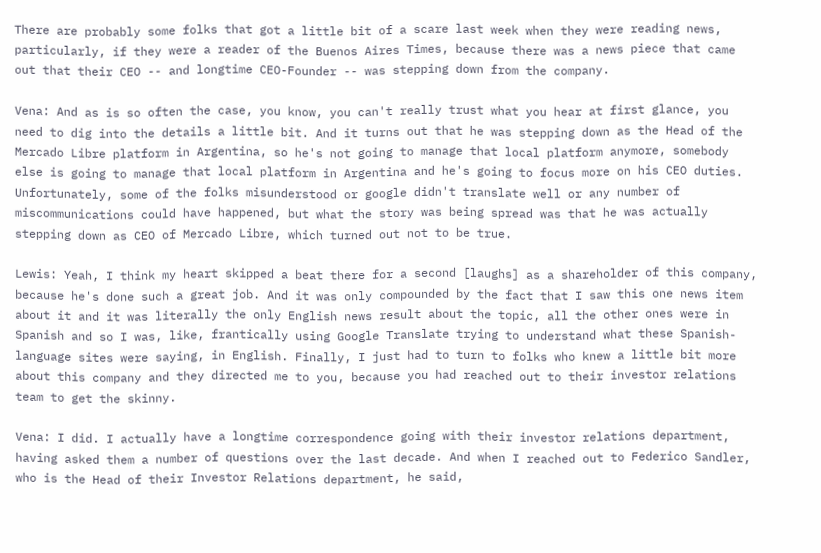There are probably some folks that got a little bit of a scare last week when they were reading news, particularly, if they were a reader of the Buenos Aires Times, because there was a news piece that came out that their CEO -- and longtime CEO-Founder -- was stepping down from the company.

Vena: And as is so often the case, you know, you can't really trust what you hear at first glance, you need to dig into the details a little bit. And it turns out that he was stepping down as the Head of the Mercado Libre platform in Argentina, so he's not going to manage that local platform anymore, somebody else is going to manage that local platform in Argentina and he's going to focus more on his CEO duties. Unfortunately, some of the folks misunderstood or google didn't translate well or any number of miscommunications could have happened, but what the story was being spread was that he was actually stepping down as CEO of Mercado Libre, which turned out not to be true.

Lewis: Yeah, I think my heart skipped a beat there for a second [laughs] as a shareholder of this company, because he's done such a great job. And it was only compounded by the fact that I saw this one news item about it and it was literally the only English news result about the topic, all the other ones were in Spanish and so I was, like, frantically using Google Translate trying to understand what these Spanish-language sites were saying, in English. Finally, I just had to turn to folks who knew a little bit more about this company and they directed me to you, because you had reached out to their investor relations team to get the skinny.

Vena: I did. I actually have a longtime correspondence going with their investor relations department, having asked them a number of questions over the last decade. And when I reached out to Federico Sandler, who is the Head of their Investor Relations department, he said,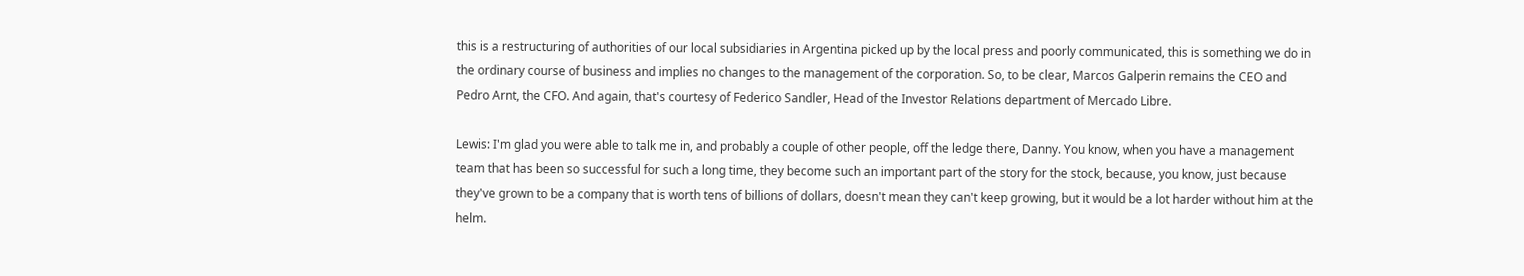this is a restructuring of authorities of our local subsidiaries in Argentina picked up by the local press and poorly communicated, this is something we do in the ordinary course of business and implies no changes to the management of the corporation. So, to be clear, Marcos Galperin remains the CEO and Pedro Arnt, the CFO. And again, that's courtesy of Federico Sandler, Head of the Investor Relations department of Mercado Libre.

Lewis: I'm glad you were able to talk me in, and probably a couple of other people, off the ledge there, Danny. You know, when you have a management team that has been so successful for such a long time, they become such an important part of the story for the stock, because, you know, just because they've grown to be a company that is worth tens of billions of dollars, doesn't mean they can't keep growing, but it would be a lot harder without him at the helm.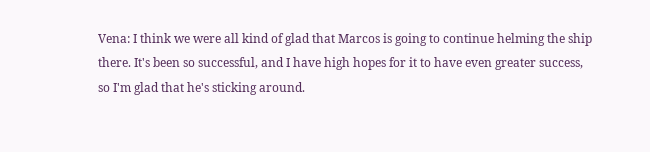Vena: I think we were all kind of glad that Marcos is going to continue helming the ship there. It's been so successful, and I have high hopes for it to have even greater success, so I'm glad that he's sticking around.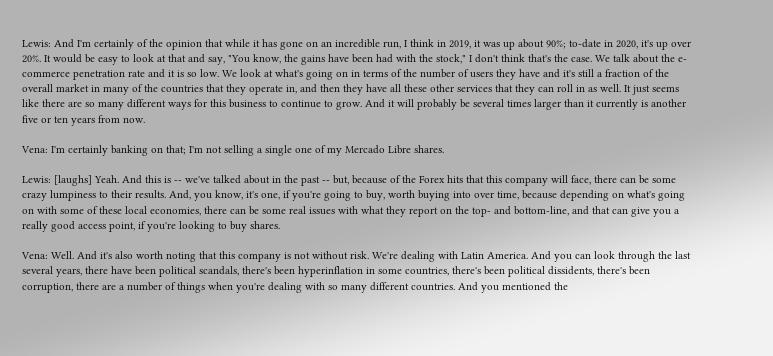Lewis: And I'm certainly of the opinion that while it has gone on an incredible run, I think in 2019, it was up about 90%; to-date in 2020, it's up over 20%. It would be easy to look at that and say, "You know, the gains have been had with the stock," I don't think that's the case. We talk about the e-commerce penetration rate and it is so low. We look at what's going on in terms of the number of users they have and it's still a fraction of the overall market in many of the countries that they operate in, and then they have all these other services that they can roll in as well. It just seems like there are so many different ways for this business to continue to grow. And it will probably be several times larger than it currently is another five or ten years from now.

Vena: I'm certainly banking on that; I'm not selling a single one of my Mercado Libre shares.

Lewis: [laughs] Yeah. And this is -- we've talked about in the past -- but, because of the Forex hits that this company will face, there can be some crazy lumpiness to their results. And, you know, it's one, if you're going to buy, worth buying into over time, because depending on what's going on with some of these local economies, there can be some real issues with what they report on the top- and bottom-line, and that can give you a really good access point, if you're looking to buy shares.

Vena: Well. And it's also worth noting that this company is not without risk. We're dealing with Latin America. And you can look through the last several years, there have been political scandals, there's been hyperinflation in some countries, there's been political dissidents, there's been corruption, there are a number of things when you're dealing with so many different countries. And you mentioned the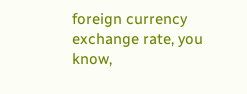foreign currency exchange rate, you know,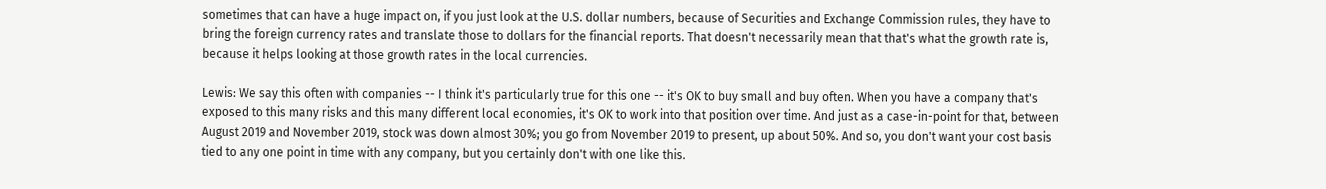sometimes that can have a huge impact on, if you just look at the U.S. dollar numbers, because of Securities and Exchange Commission rules, they have to bring the foreign currency rates and translate those to dollars for the financial reports. That doesn't necessarily mean that that's what the growth rate is, because it helps looking at those growth rates in the local currencies.

Lewis: We say this often with companies -- I think it's particularly true for this one -- it's OK to buy small and buy often. When you have a company that's exposed to this many risks and this many different local economies, it's OK to work into that position over time. And just as a case-in-point for that, between August 2019 and November 2019, stock was down almost 30%; you go from November 2019 to present, up about 50%. And so, you don't want your cost basis tied to any one point in time with any company, but you certainly don't with one like this.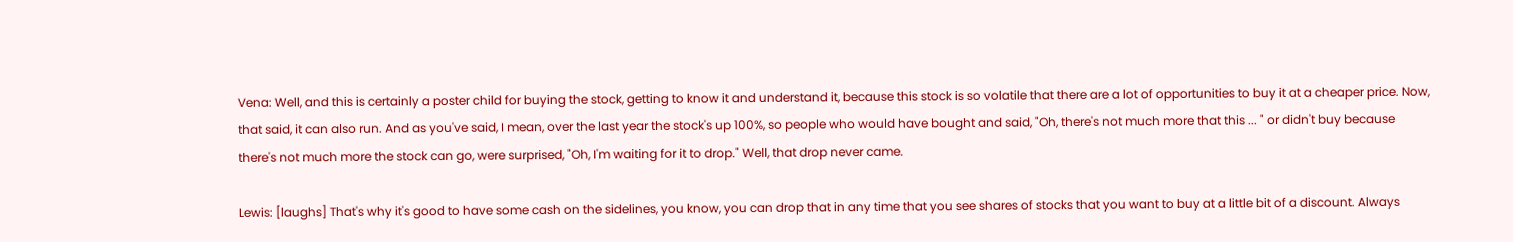Vena: Well, and this is certainly a poster child for buying the stock, getting to know it and understand it, because this stock is so volatile that there are a lot of opportunities to buy it at a cheaper price. Now, that said, it can also run. And as you've said, I mean, over the last year the stock's up 100%, so people who would have bought and said, "Oh, there's not much more that this ... " or didn't buy because there's not much more the stock can go, were surprised, "Oh, I'm waiting for it to drop." Well, that drop never came.

Lewis: [laughs] That's why it's good to have some cash on the sidelines, you know, you can drop that in any time that you see shares of stocks that you want to buy at a little bit of a discount. Always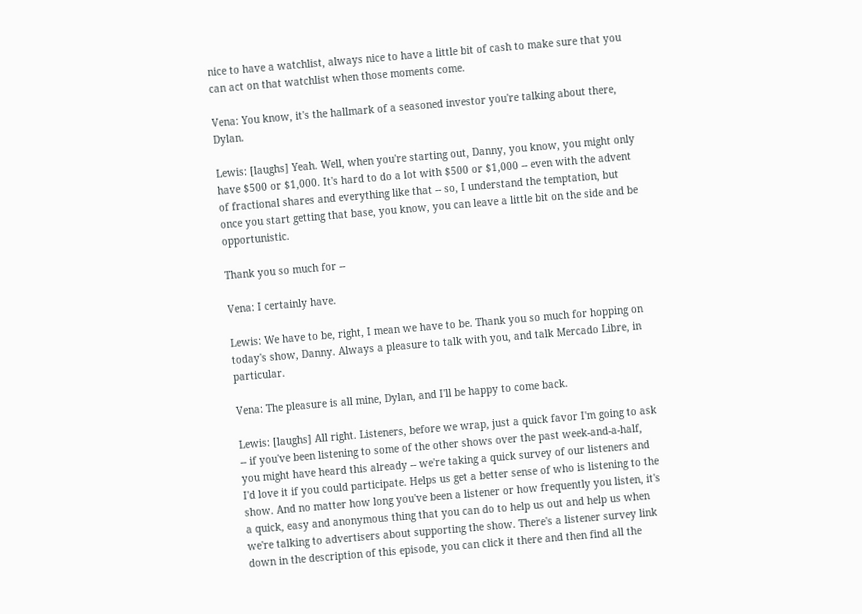nice to have a watchlist, always nice to have a little bit of cash to make sure that you can act on that watchlist when those moments come.

Vena: You know, it's the hallmark of a seasoned investor you're talking about there, Dylan.

Lewis: [laughs] Yeah. Well, when you're starting out, Danny, you know, you might only have $500 or $1,000. It's hard to do a lot with $500 or $1,000 -- even with the advent of fractional shares and everything like that -- so, I understand the temptation, but once you start getting that base, you know, you can leave a little bit on the side and be opportunistic.

Thank you so much for --

Vena: I certainly have.

Lewis: We have to be, right, I mean we have to be. Thank you so much for hopping on today's show, Danny. Always a pleasure to talk with you, and talk Mercado Libre, in particular.

Vena: The pleasure is all mine, Dylan, and I'll be happy to come back.

Lewis: [laughs] All right. Listeners, before we wrap, just a quick favor I'm going to ask -- if you've been listening to some of the other shows over the past week-and-a-half, you might have heard this already -- we're taking a quick survey of our listeners and I'd love it if you could participate. Helps us get a better sense of who is listening to the show. And no matter how long you've been a listener or how frequently you listen, it's a quick, easy and anonymous thing that you can do to help us out and help us when we're talking to advertisers about supporting the show. There's a listener survey link down in the description of this episode, you can click it there and then find all the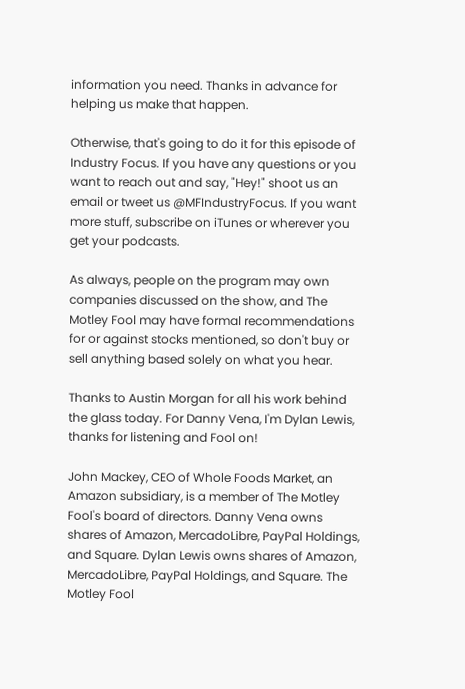information you need. Thanks in advance for helping us make that happen.

Otherwise, that's going to do it for this episode of Industry Focus. If you have any questions or you want to reach out and say, "Hey!" shoot us an email or tweet us @MFIndustryFocus. If you want more stuff, subscribe on iTunes or wherever you get your podcasts.

As always, people on the program may own companies discussed on the show, and The Motley Fool may have formal recommendations for or against stocks mentioned, so don't buy or sell anything based solely on what you hear.

Thanks to Austin Morgan for all his work behind the glass today. For Danny Vena, I'm Dylan Lewis, thanks for listening and Fool on!

John Mackey, CEO of Whole Foods Market, an Amazon subsidiary, is a member of The Motley Fool's board of directors. Danny Vena owns shares of Amazon, MercadoLibre, PayPal Holdings, and Square. Dylan Lewis owns shares of Amazon, MercadoLibre, PayPal Holdings, and Square. The Motley Fool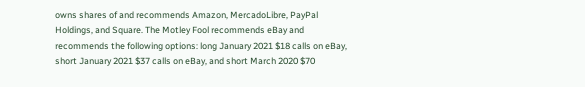owns shares of and recommends Amazon, MercadoLibre, PayPal Holdings, and Square. The Motley Fool recommends eBay and recommends the following options: long January 2021 $18 calls on eBay, short January 2021 $37 calls on eBay, and short March 2020 $70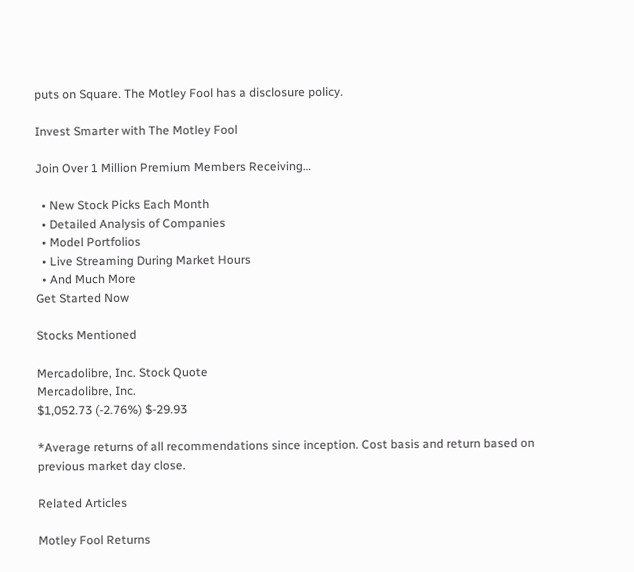puts on Square. The Motley Fool has a disclosure policy.

Invest Smarter with The Motley Fool

Join Over 1 Million Premium Members Receiving…

  • New Stock Picks Each Month
  • Detailed Analysis of Companies
  • Model Portfolios
  • Live Streaming During Market Hours
  • And Much More
Get Started Now

Stocks Mentioned

Mercadolibre, Inc. Stock Quote
Mercadolibre, Inc.
$1,052.73 (-2.76%) $-29.93

*Average returns of all recommendations since inception. Cost basis and return based on previous market day close.

Related Articles

Motley Fool Returns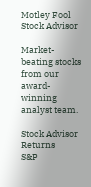Motley Fool Stock Advisor

Market-beating stocks from our award-winning analyst team.

Stock Advisor Returns
S&P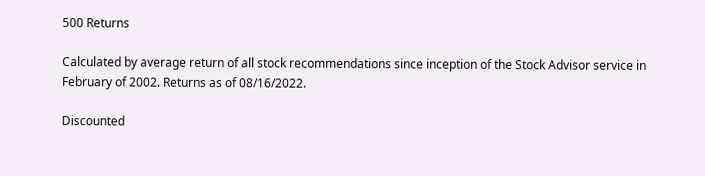500 Returns

Calculated by average return of all stock recommendations since inception of the Stock Advisor service in February of 2002. Returns as of 08/16/2022.

Discounted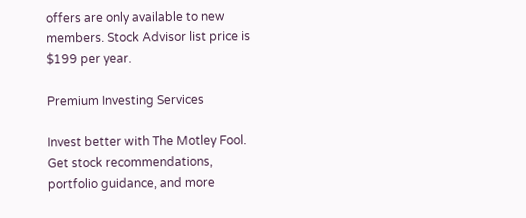offers are only available to new members. Stock Advisor list price is $199 per year.

Premium Investing Services

Invest better with The Motley Fool. Get stock recommendations, portfolio guidance, and more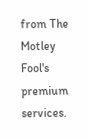from The Motley Fool's premium services.